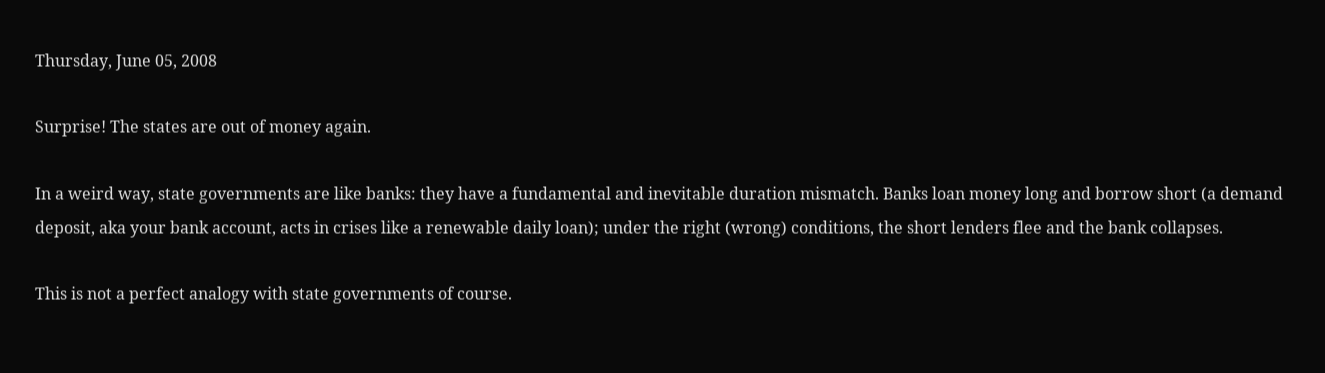Thursday, June 05, 2008

Surprise! The states are out of money again.

In a weird way, state governments are like banks: they have a fundamental and inevitable duration mismatch. Banks loan money long and borrow short (a demand deposit, aka your bank account, acts in crises like a renewable daily loan); under the right (wrong) conditions, the short lenders flee and the bank collapses.

This is not a perfect analogy with state governments of course.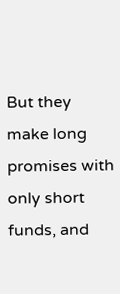But they make long promises with only short funds, and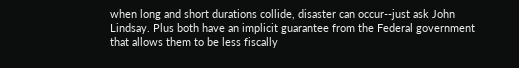when long and short durations collide, disaster can occur--just ask John Lindsay. Plus both have an implicit guarantee from the Federal government that allows them to be less fiscally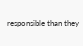responsible than they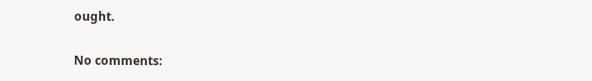ought.

No comments: